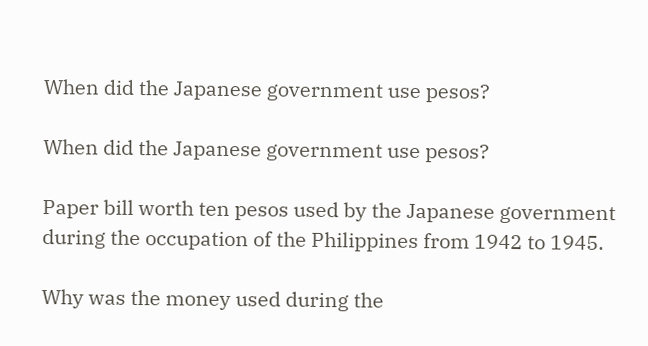When did the Japanese government use pesos?

When did the Japanese government use pesos?

Paper bill worth ten pesos used by the Japanese government during the occupation of the Philippines from 1942 to 1945.

Why was the money used during the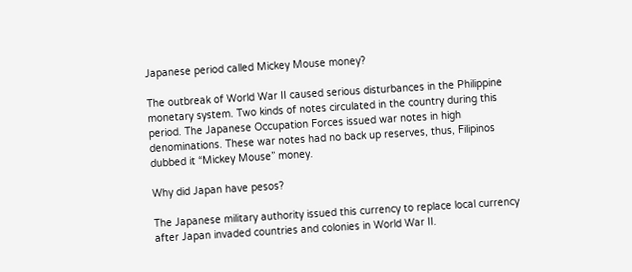Japanese period called Mickey Mouse money?

The outbreak of World War II caused serious disturbances in the Philippine monetary system. Two kinds of notes circulated in the country during this period. The Japanese Occupation Forces issued war notes in high denominations. These war notes had no back up reserves, thus, Filipinos dubbed it “Mickey Mouse” money.

Why did Japan have pesos?

The Japanese military authority issued this currency to replace local currency after Japan invaded countries and colonies in World War II.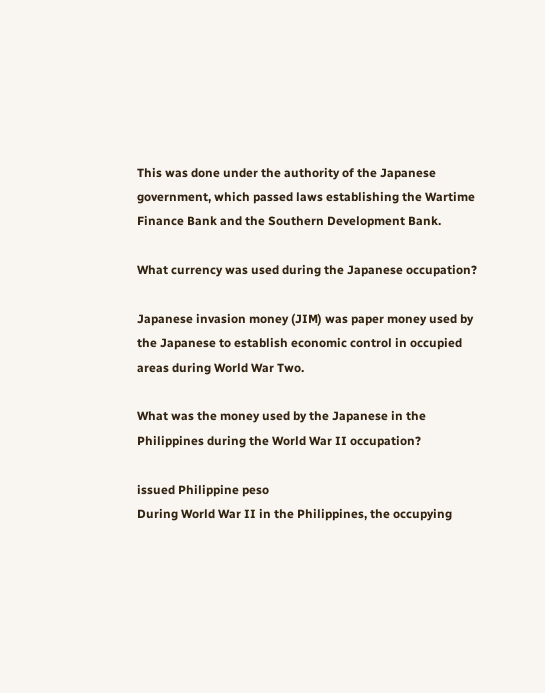This was done under the authority of the Japanese government, which passed laws establishing the Wartime Finance Bank and the Southern Development Bank.

What currency was used during the Japanese occupation?

Japanese invasion money (JIM) was paper money used by the Japanese to establish economic control in occupied areas during World War Two.

What was the money used by the Japanese in the Philippines during the World War II occupation?

issued Philippine peso
During World War II in the Philippines, the occupying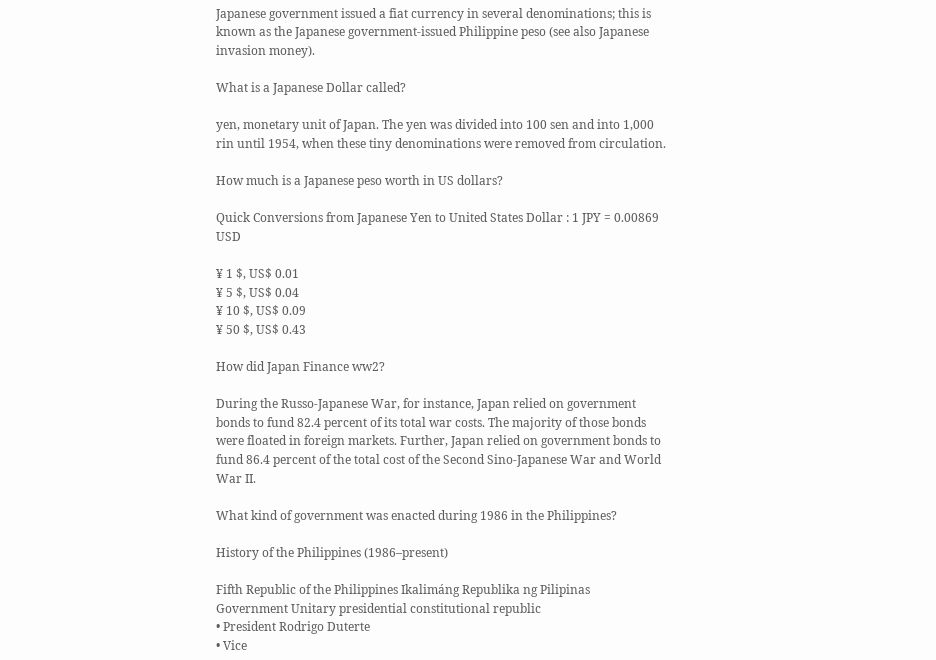Japanese government issued a fiat currency in several denominations; this is known as the Japanese government-issued Philippine peso (see also Japanese invasion money).

What is a Japanese Dollar called?

yen, monetary unit of Japan. The yen was divided into 100 sen and into 1,000 rin until 1954, when these tiny denominations were removed from circulation.

How much is a Japanese peso worth in US dollars?

Quick Conversions from Japanese Yen to United States Dollar : 1 JPY = 0.00869 USD

¥ 1 $, US$ 0.01
¥ 5 $, US$ 0.04
¥ 10 $, US$ 0.09
¥ 50 $, US$ 0.43

How did Japan Finance ww2?

During the Russo-Japanese War, for instance, Japan relied on government bonds to fund 82.4 percent of its total war costs. The majority of those bonds were floated in foreign markets. Further, Japan relied on government bonds to fund 86.4 percent of the total cost of the Second Sino-Japanese War and World War II.

What kind of government was enacted during 1986 in the Philippines?

History of the Philippines (1986–present)

Fifth Republic of the Philippines Ikalimáng Republika ng Pilipinas
Government Unitary presidential constitutional republic
• President Rodrigo Duterte
• Vice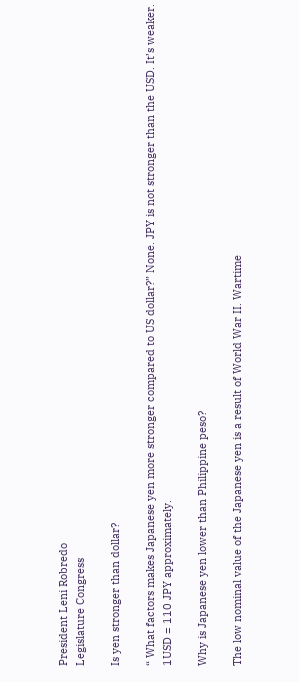President Leni Robredo
Legislature Congress

Is yen stronger than dollar?

“ What factors makes Japanese yen more stronger compared to US dollar?” None. JPY is not stronger than the USD. It’s weaker. 1USD = 110 JPY approximately.

Why is Japanese yen lower than Philippine peso?

The low nominal value of the Japanese yen is a result of World War II. Wartime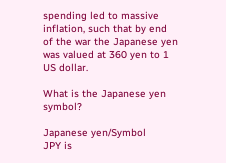spending led to massive inflation, such that by end of the war the Japanese yen was valued at 360 yen to 1 US dollar.

What is the Japanese yen symbol?

Japanese yen/Symbol
JPY is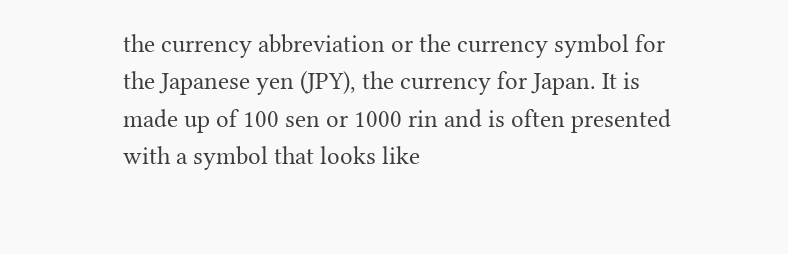the currency abbreviation or the currency symbol for the Japanese yen (JPY), the currency for Japan. It is made up of 100 sen or 1000 rin and is often presented with a symbol that looks like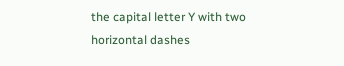the capital letter Y with two horizontal dashes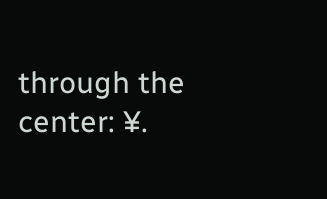through the center: ¥.